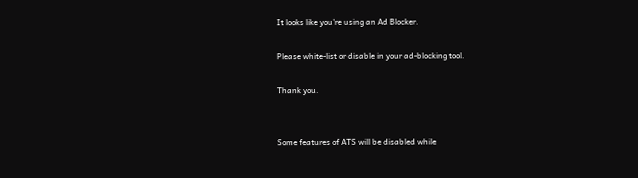It looks like you're using an Ad Blocker.

Please white-list or disable in your ad-blocking tool.

Thank you.


Some features of ATS will be disabled while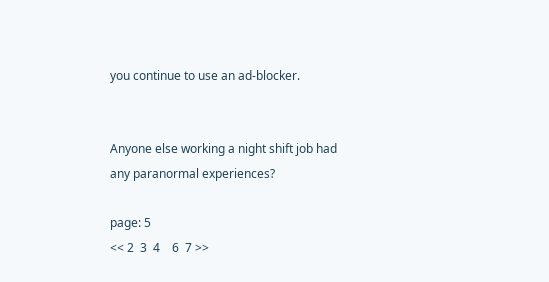you continue to use an ad-blocker.


Anyone else working a night shift job had any paranormal experiences?

page: 5
<< 2  3  4    6  7 >>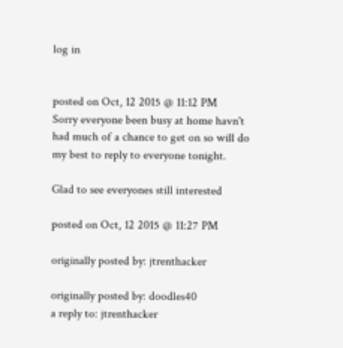log in


posted on Oct, 12 2015 @ 11:12 PM
Sorry everyone been busy at home havn't had much of a chance to get on so will do my best to reply to everyone tonight.

Glad to see everyones still interested

posted on Oct, 12 2015 @ 11:27 PM

originally posted by: jtrenthacker

originally posted by: doodles40
a reply to: jtrenthacker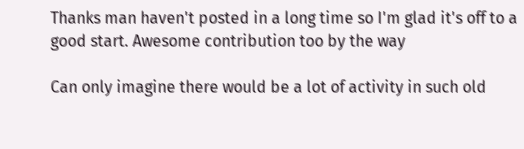Thanks man haven't posted in a long time so I'm glad it's off to a good start. Awesome contribution too by the way

Can only imagine there would be a lot of activity in such old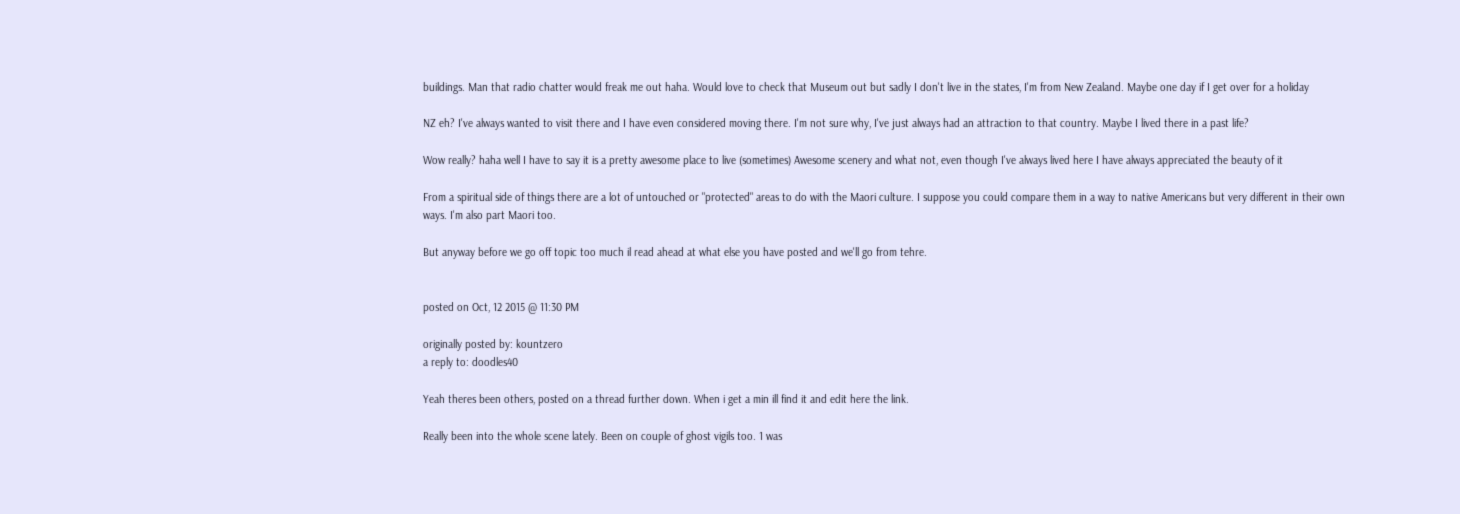buildings. Man that radio chatter would freak me out haha. Would love to check that Museum out but sadly I don't live in the states, I'm from New Zealand. Maybe one day if I get over for a holiday

NZ eh? I've always wanted to visit there and I have even considered moving there. I'm not sure why, I've just always had an attraction to that country. Maybe I lived there in a past life?

Wow really? haha well I have to say it is a pretty awesome place to live (sometimes) Awesome scenery and what not, even though I've always lived here I have always appreciated the beauty of it

From a spiritual side of things there are a lot of untouched or "protected" areas to do with the Maori culture. I suppose you could compare them in a way to native Americans but very different in their own ways. I'm also part Maori too.

But anyway before we go off topic too much il read ahead at what else you have posted and we'll go from tehre.


posted on Oct, 12 2015 @ 11:30 PM

originally posted by: kountzero
a reply to: doodles40

Yeah theres been others, posted on a thread further down. When i get a min ill find it and edit here the link.

Really been into the whole scene lately. Been on couple of ghost vigils too. 1 was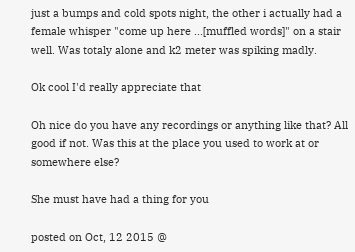just a bumps and cold spots night, the other i actually had a female whisper "come up here ...[muffled words]" on a stair well. Was totaly alone and k2 meter was spiking madly.

Ok cool I'd really appreciate that

Oh nice do you have any recordings or anything like that? All good if not. Was this at the place you used to work at or somewhere else?

She must have had a thing for you

posted on Oct, 12 2015 @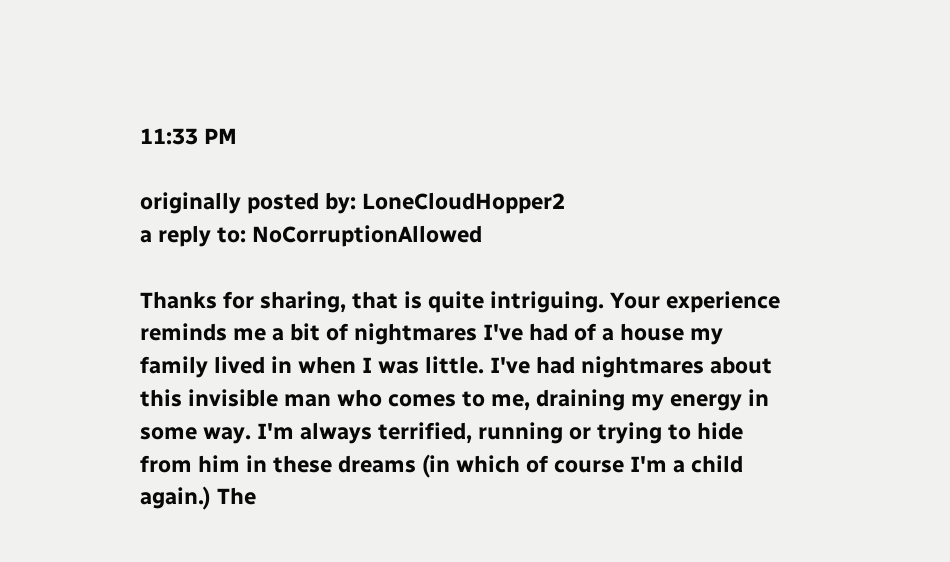11:33 PM

originally posted by: LoneCloudHopper2
a reply to: NoCorruptionAllowed

Thanks for sharing, that is quite intriguing. Your experience reminds me a bit of nightmares I've had of a house my family lived in when I was little. I've had nightmares about this invisible man who comes to me, draining my energy in some way. I'm always terrified, running or trying to hide from him in these dreams (in which of course I'm a child again.) The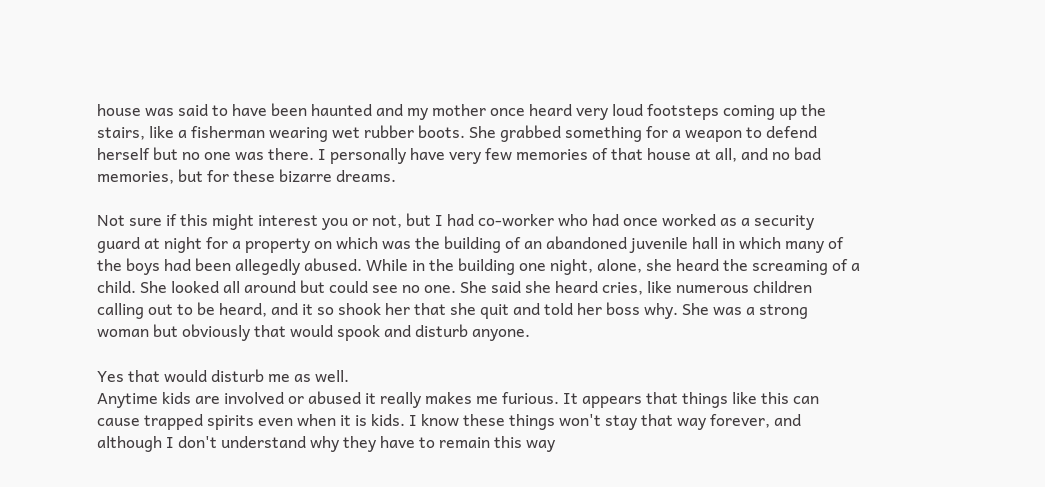house was said to have been haunted and my mother once heard very loud footsteps coming up the stairs, like a fisherman wearing wet rubber boots. She grabbed something for a weapon to defend herself but no one was there. I personally have very few memories of that house at all, and no bad memories, but for these bizarre dreams.

Not sure if this might interest you or not, but I had co-worker who had once worked as a security guard at night for a property on which was the building of an abandoned juvenile hall in which many of the boys had been allegedly abused. While in the building one night, alone, she heard the screaming of a child. She looked all around but could see no one. She said she heard cries, like numerous children calling out to be heard, and it so shook her that she quit and told her boss why. She was a strong woman but obviously that would spook and disturb anyone.

Yes that would disturb me as well.
Anytime kids are involved or abused it really makes me furious. It appears that things like this can cause trapped spirits even when it is kids. I know these things won't stay that way forever, and although I don't understand why they have to remain this way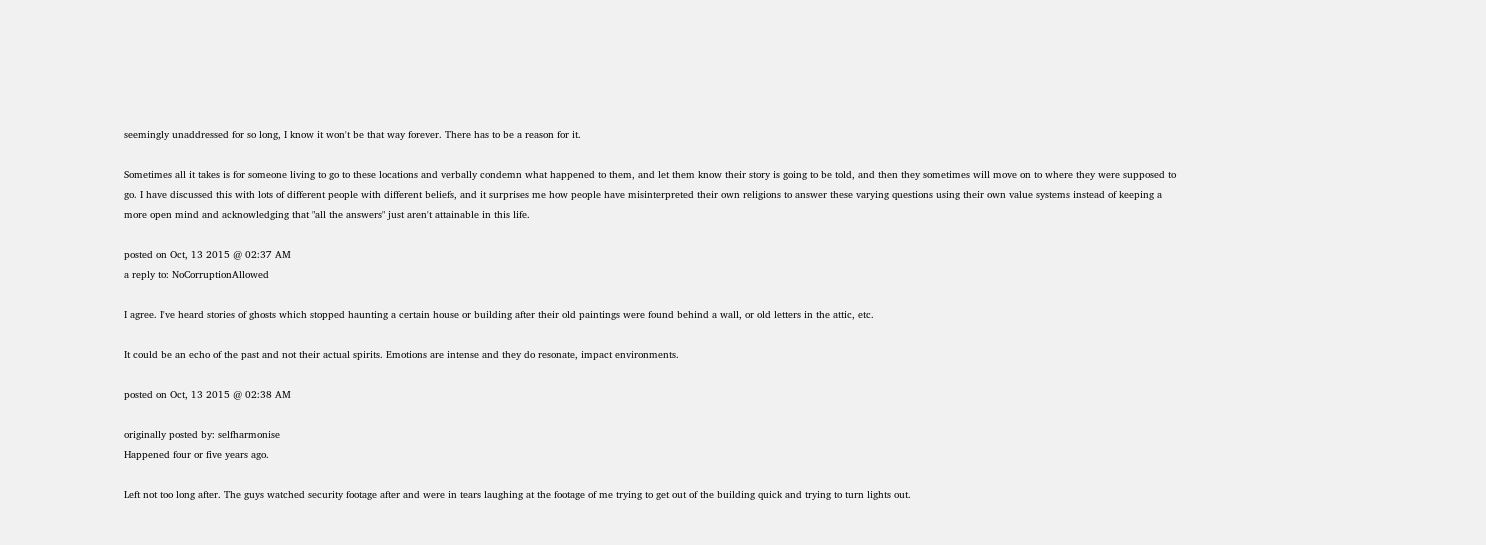seemingly unaddressed for so long, I know it won't be that way forever. There has to be a reason for it.

Sometimes all it takes is for someone living to go to these locations and verbally condemn what happened to them, and let them know their story is going to be told, and then they sometimes will move on to where they were supposed to go. I have discussed this with lots of different people with different beliefs, and it surprises me how people have misinterpreted their own religions to answer these varying questions using their own value systems instead of keeping a more open mind and acknowledging that "all the answers" just aren't attainable in this life.

posted on Oct, 13 2015 @ 02:37 AM
a reply to: NoCorruptionAllowed

I agree. I've heard stories of ghosts which stopped haunting a certain house or building after their old paintings were found behind a wall, or old letters in the attic, etc.

It could be an echo of the past and not their actual spirits. Emotions are intense and they do resonate, impact environments.

posted on Oct, 13 2015 @ 02:38 AM

originally posted by: selfharmonise
Happened four or five years ago.

Left not too long after. The guys watched security footage after and were in tears laughing at the footage of me trying to get out of the building quick and trying to turn lights out.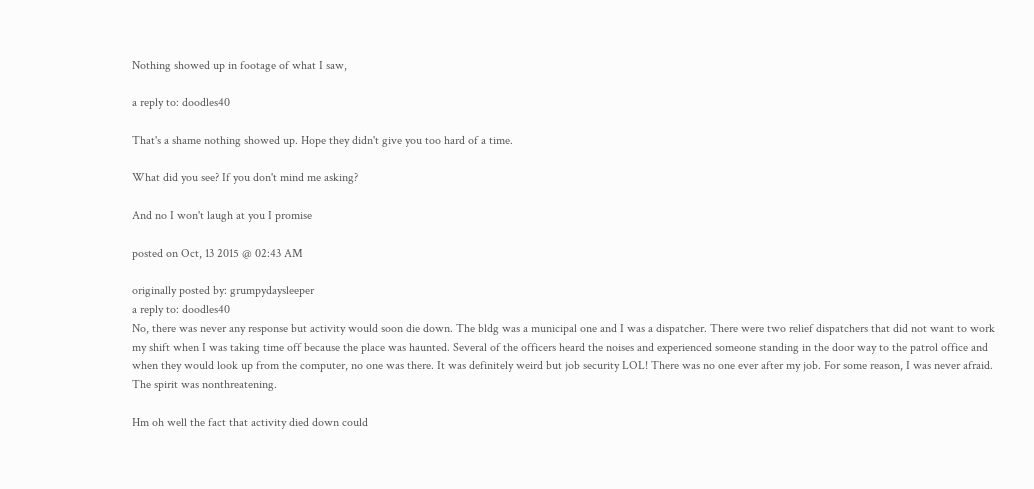Nothing showed up in footage of what I saw,

a reply to: doodles40

That's a shame nothing showed up. Hope they didn't give you too hard of a time.

What did you see? If you don't mind me asking?

And no I won't laugh at you I promise

posted on Oct, 13 2015 @ 02:43 AM

originally posted by: grumpydaysleeper
a reply to: doodles40
No, there was never any response but activity would soon die down. The bldg was a municipal one and I was a dispatcher. There were two relief dispatchers that did not want to work my shift when I was taking time off because the place was haunted. Several of the officers heard the noises and experienced someone standing in the door way to the patrol office and when they would look up from the computer, no one was there. It was definitely weird but job security LOL! There was no one ever after my job. For some reason, I was never afraid. The spirit was nonthreatening.

Hm oh well the fact that activity died down could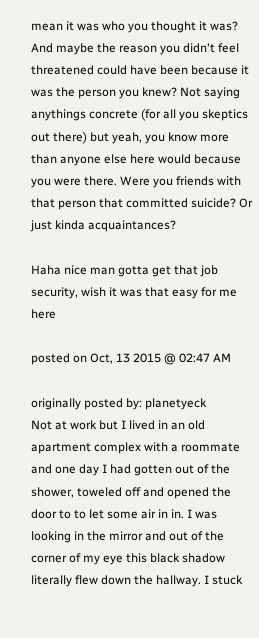mean it was who you thought it was? And maybe the reason you didn't feel threatened could have been because it was the person you knew? Not saying anythings concrete (for all you skeptics out there) but yeah, you know more than anyone else here would because you were there. Were you friends with that person that committed suicide? Or just kinda acquaintances?

Haha nice man gotta get that job security, wish it was that easy for me here

posted on Oct, 13 2015 @ 02:47 AM

originally posted by: planetyeck
Not at work but I lived in an old apartment complex with a roommate and one day I had gotten out of the shower, toweled off and opened the door to to let some air in in. I was looking in the mirror and out of the corner of my eye this black shadow literally flew down the hallway. I stuck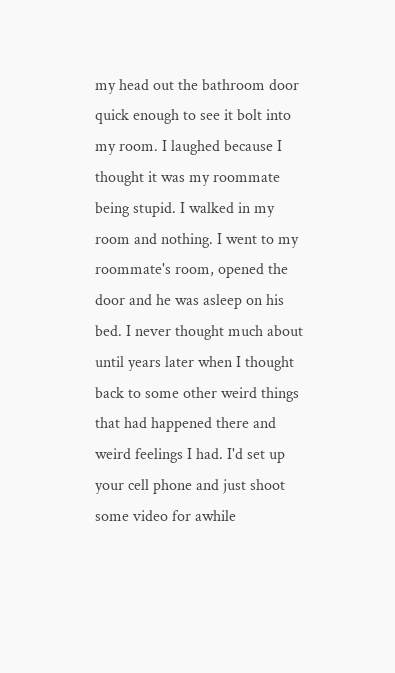my head out the bathroom door quick enough to see it bolt into my room. I laughed because I thought it was my roommate being stupid. I walked in my room and nothing. I went to my roommate's room, opened the door and he was asleep on his bed. I never thought much about until years later when I thought back to some other weird things that had happened there and weird feelings I had. I'd set up your cell phone and just shoot some video for awhile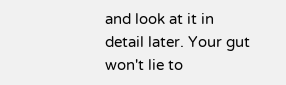and look at it in detail later. Your gut won't lie to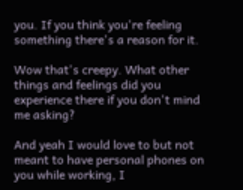you. If you think you're feeling something there's a reason for it.

Wow that's creepy. What other things and feelings did you experience there if you don't mind me asking?

And yeah I would love to but not meant to have personal phones on you while working, I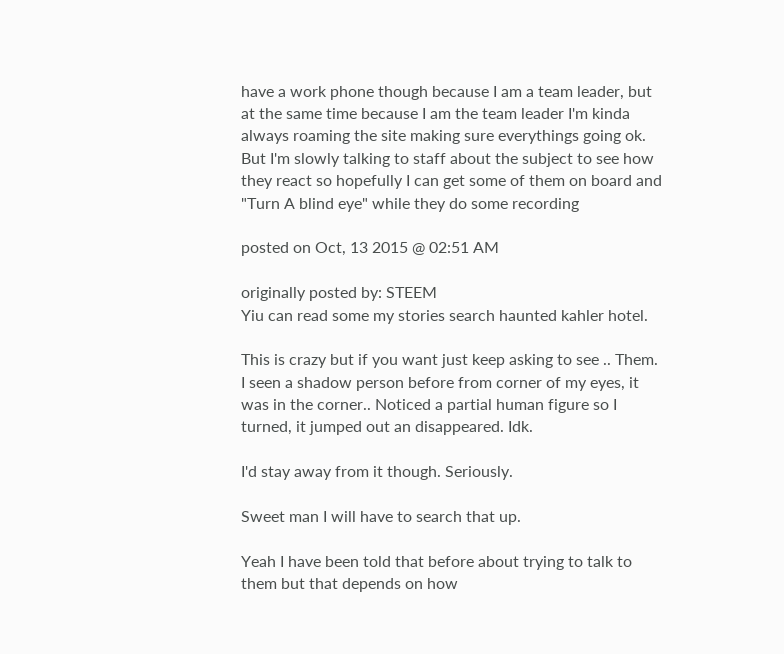have a work phone though because I am a team leader, but at the same time because I am the team leader I'm kinda always roaming the site making sure everythings going ok. But I'm slowly talking to staff about the subject to see how they react so hopefully I can get some of them on board and "Turn A blind eye" while they do some recording

posted on Oct, 13 2015 @ 02:51 AM

originally posted by: STEEM
Yiu can read some my stories search haunted kahler hotel.

This is crazy but if you want just keep asking to see .. Them. I seen a shadow person before from corner of my eyes, it was in the corner.. Noticed a partial human figure so I turned, it jumped out an disappeared. Idk.

I'd stay away from it though. Seriously.

Sweet man I will have to search that up.

Yeah I have been told that before about trying to talk to them but that depends on how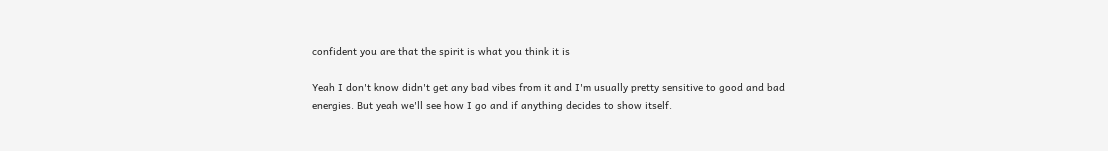confident you are that the spirit is what you think it is

Yeah I don't know didn't get any bad vibes from it and I'm usually pretty sensitive to good and bad energies. But yeah we'll see how I go and if anything decides to show itself.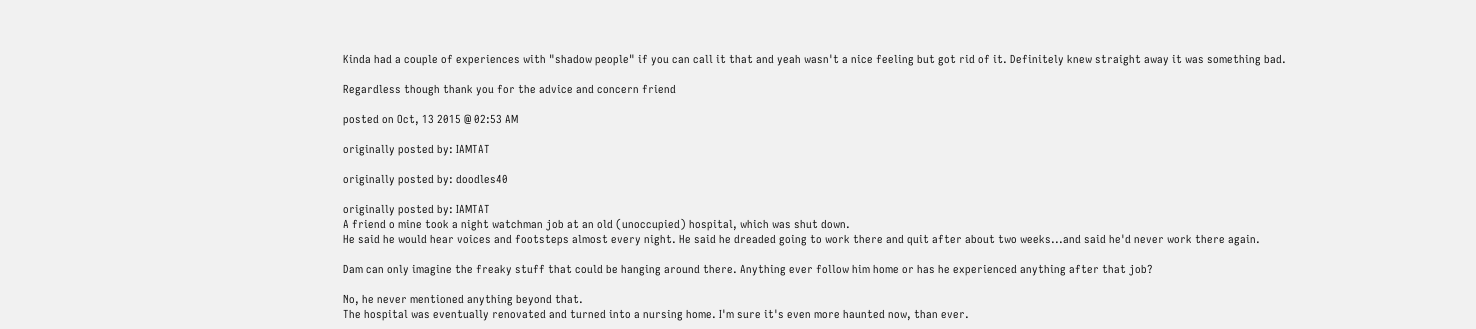Kinda had a couple of experiences with "shadow people" if you can call it that and yeah wasn't a nice feeling but got rid of it. Definitely knew straight away it was something bad.

Regardless though thank you for the advice and concern friend

posted on Oct, 13 2015 @ 02:53 AM

originally posted by: IAMTAT

originally posted by: doodles40

originally posted by: IAMTAT
A friend o mine took a night watchman job at an old (unoccupied) hospital, which was shut down.
He said he would hear voices and footsteps almost every night. He said he dreaded going to work there and quit after about two weeks...and said he'd never work there again.

Dam can only imagine the freaky stuff that could be hanging around there. Anything ever follow him home or has he experienced anything after that job?

No, he never mentioned anything beyond that.
The hospital was eventually renovated and turned into a nursing home. I'm sure it's even more haunted now, than ever.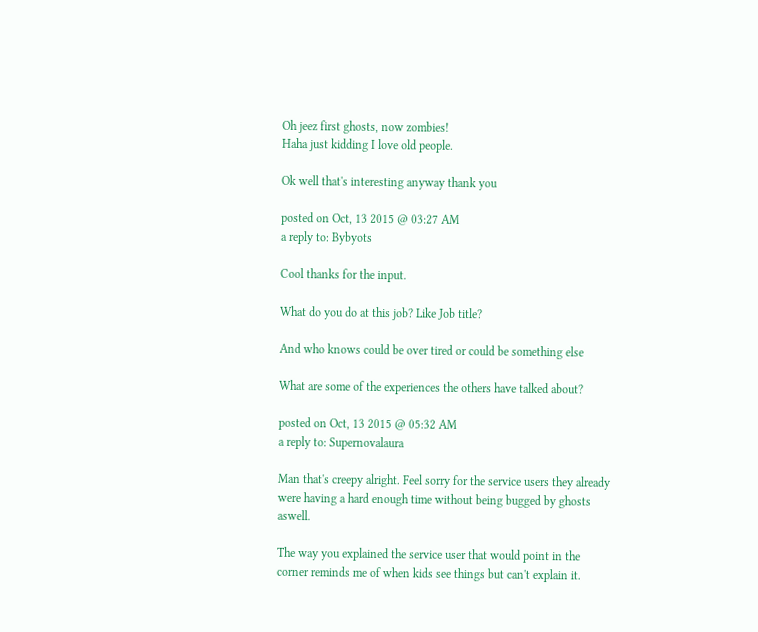Oh jeez first ghosts, now zombies!
Haha just kidding I love old people.

Ok well that's interesting anyway thank you

posted on Oct, 13 2015 @ 03:27 AM
a reply to: Bybyots

Cool thanks for the input.

What do you do at this job? Like Job title?

And who knows could be over tired or could be something else

What are some of the experiences the others have talked about?

posted on Oct, 13 2015 @ 05:32 AM
a reply to: Supernovalaura

Man that's creepy alright. Feel sorry for the service users they already were having a hard enough time without being bugged by ghosts aswell.

The way you explained the service user that would point in the corner reminds me of when kids see things but can't explain it.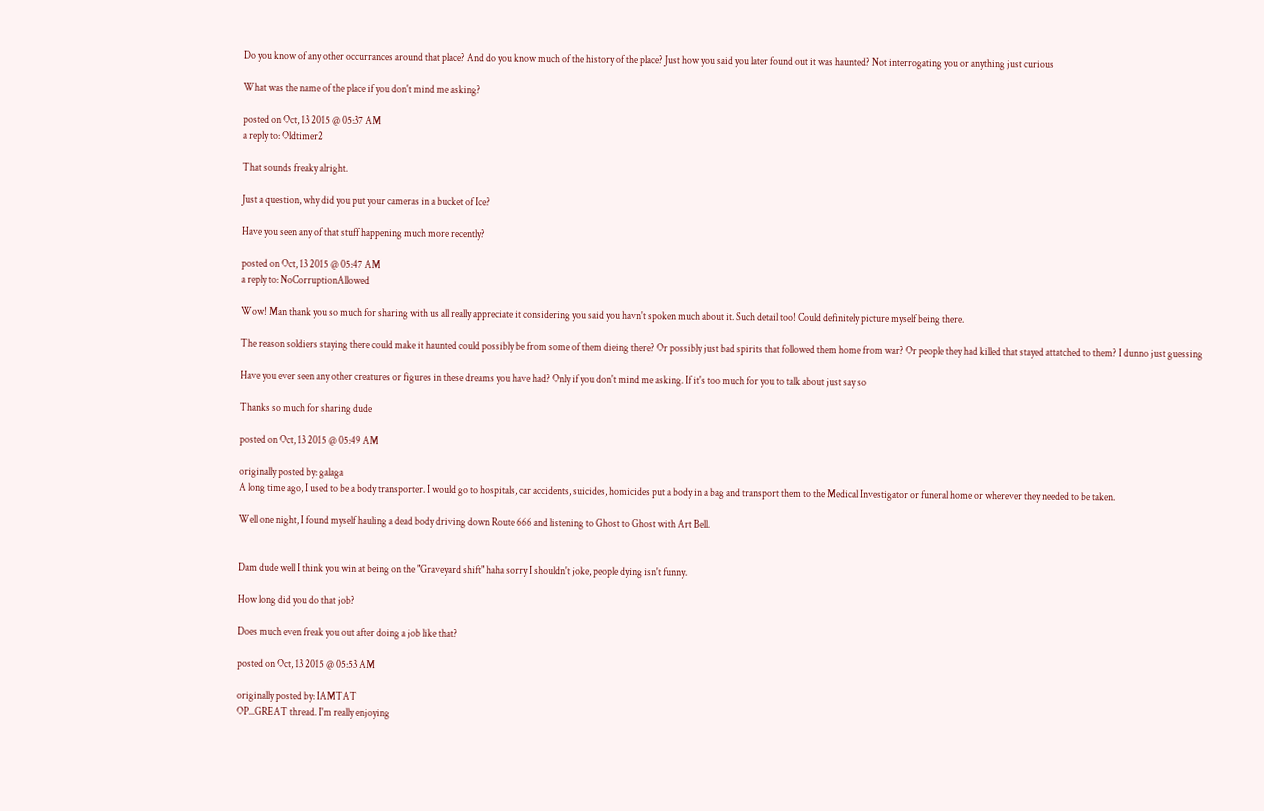Do you know of any other occurrances around that place? And do you know much of the history of the place? Just how you said you later found out it was haunted? Not interrogating you or anything just curious

What was the name of the place if you don't mind me asking?

posted on Oct, 13 2015 @ 05:37 AM
a reply to: Oldtimer2

That sounds freaky alright.

Just a question, why did you put your cameras in a bucket of Ice?

Have you seen any of that stuff happening much more recently?

posted on Oct, 13 2015 @ 05:47 AM
a reply to: NoCorruptionAllowed

Wow! Man thank you so much for sharing with us all really appreciate it considering you said you havn't spoken much about it. Such detail too! Could definitely picture myself being there.

The reason soldiers staying there could make it haunted could possibly be from some of them dieing there? Or possibly just bad spirits that followed them home from war? Or people they had killed that stayed attatched to them? I dunno just guessing

Have you ever seen any other creatures or figures in these dreams you have had? Only if you don't mind me asking. If it's too much for you to talk about just say so

Thanks so much for sharing dude

posted on Oct, 13 2015 @ 05:49 AM

originally posted by: galaga
A long time ago, I used to be a body transporter. I would go to hospitals, car accidents, suicides, homicides put a body in a bag and transport them to the Medical Investigator or funeral home or wherever they needed to be taken.

Well one night, I found myself hauling a dead body driving down Route 666 and listening to Ghost to Ghost with Art Bell.


Dam dude well I think you win at being on the "Graveyard shift" haha sorry I shouldn't joke, people dying isn't funny.

How long did you do that job?

Does much even freak you out after doing a job like that?

posted on Oct, 13 2015 @ 05:53 AM

originally posted by: IAMTAT
OP...GREAT thread. I'm really enjoying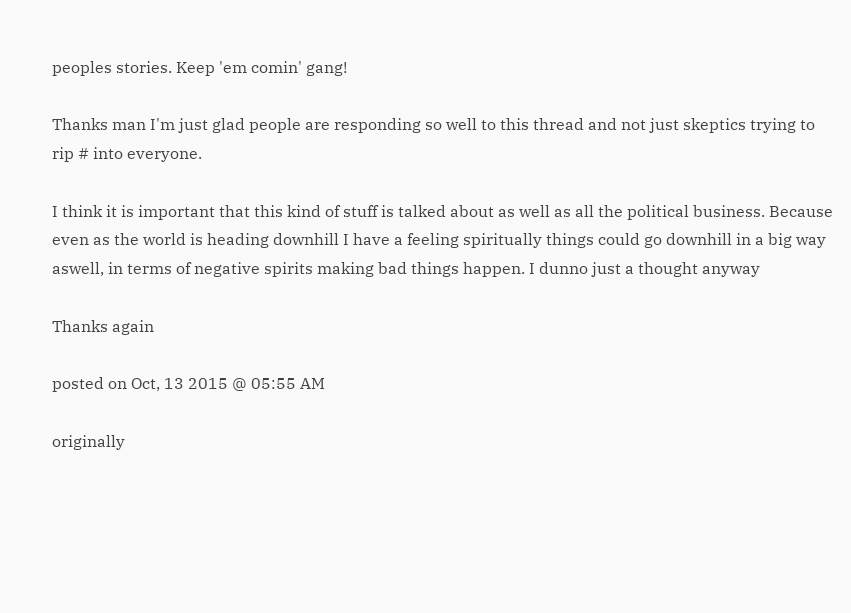peoples stories. Keep 'em comin' gang!

Thanks man I'm just glad people are responding so well to this thread and not just skeptics trying to rip # into everyone.

I think it is important that this kind of stuff is talked about as well as all the political business. Because even as the world is heading downhill I have a feeling spiritually things could go downhill in a big way aswell, in terms of negative spirits making bad things happen. I dunno just a thought anyway

Thanks again

posted on Oct, 13 2015 @ 05:55 AM

originally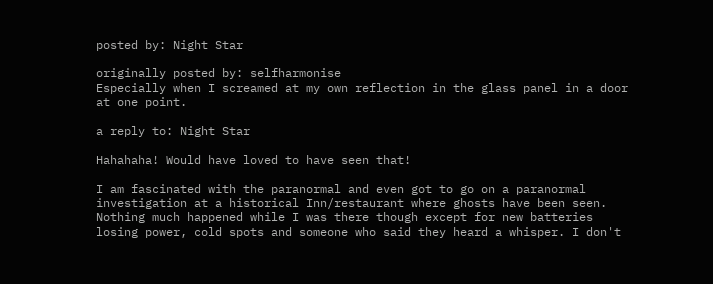posted by: Night Star

originally posted by: selfharmonise
Especially when I screamed at my own reflection in the glass panel in a door at one point.

a reply to: Night Star

Hahahaha! Would have loved to have seen that!

I am fascinated with the paranormal and even got to go on a paranormal investigation at a historical Inn/restaurant where ghosts have been seen. Nothing much happened while I was there though except for new batteries losing power, cold spots and someone who said they heard a whisper. I don't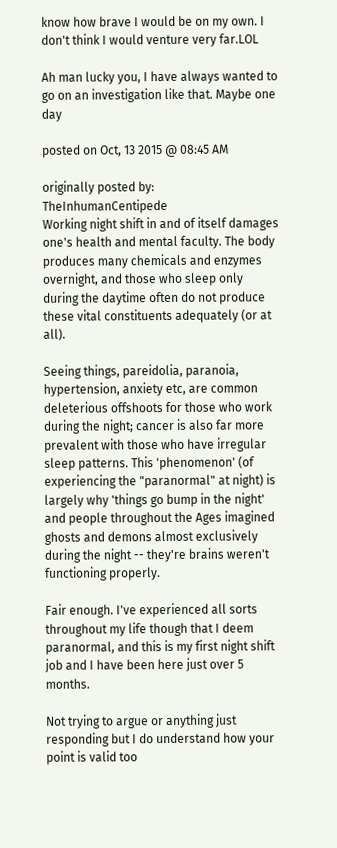know how brave I would be on my own. I don't think I would venture very far.LOL

Ah man lucky you, I have always wanted to go on an investigation like that. Maybe one day

posted on Oct, 13 2015 @ 08:45 AM

originally posted by: TheInhumanCentipede
Working night shift in and of itself damages one's health and mental faculty. The body produces many chemicals and enzymes overnight, and those who sleep only during the daytime often do not produce these vital constituents adequately (or at all).

Seeing things, pareidolia, paranoia, hypertension, anxiety etc, are common deleterious offshoots for those who work during the night; cancer is also far more prevalent with those who have irregular sleep patterns. This 'phenomenon' (of experiencing the "paranormal" at night) is largely why 'things go bump in the night' and people throughout the Ages imagined ghosts and demons almost exclusively during the night -- they're brains weren't functioning properly.

Fair enough. I've experienced all sorts throughout my life though that I deem paranormal, and this is my first night shift job and I have been here just over 5 months.

Not trying to argue or anything just responding but I do understand how your point is valid too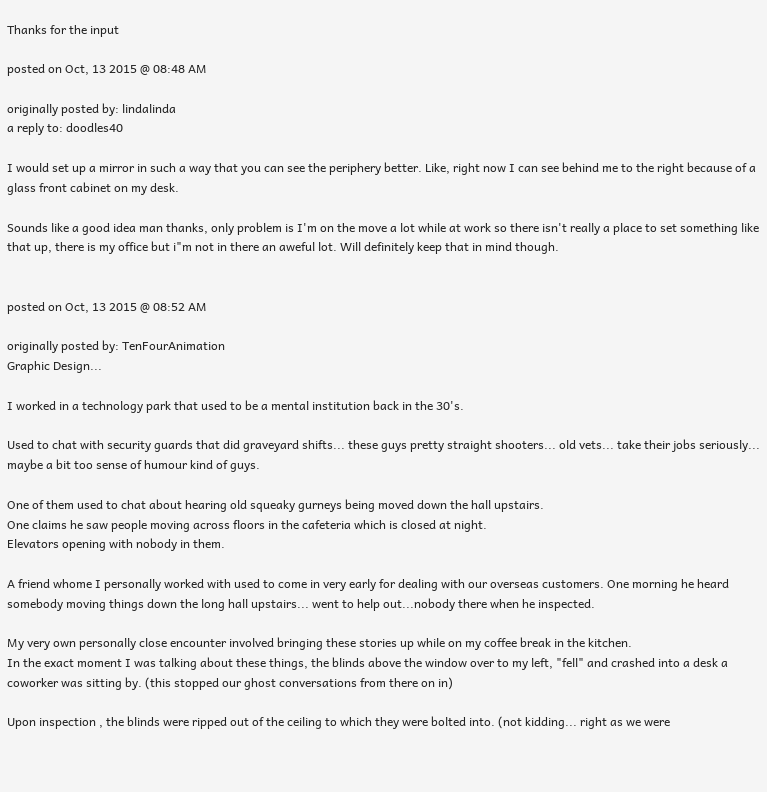Thanks for the input

posted on Oct, 13 2015 @ 08:48 AM

originally posted by: lindalinda
a reply to: doodles40

I would set up a mirror in such a way that you can see the periphery better. Like, right now I can see behind me to the right because of a glass front cabinet on my desk.

Sounds like a good idea man thanks, only problem is I'm on the move a lot while at work so there isn't really a place to set something like that up, there is my office but i"m not in there an aweful lot. Will definitely keep that in mind though.


posted on Oct, 13 2015 @ 08:52 AM

originally posted by: TenFourAnimation
Graphic Design...

I worked in a technology park that used to be a mental institution back in the 30's.

Used to chat with security guards that did graveyard shifts... these guys pretty straight shooters... old vets... take their jobs seriously... maybe a bit too sense of humour kind of guys.

One of them used to chat about hearing old squeaky gurneys being moved down the hall upstairs.
One claims he saw people moving across floors in the cafeteria which is closed at night.
Elevators opening with nobody in them.

A friend whome I personally worked with used to come in very early for dealing with our overseas customers. One morning he heard somebody moving things down the long hall upstairs... went to help out...nobody there when he inspected.

My very own personally close encounter involved bringing these stories up while on my coffee break in the kitchen.
In the exact moment I was talking about these things, the blinds above the window over to my left, "fell" and crashed into a desk a coworker was sitting by. (this stopped our ghost conversations from there on in)

Upon inspection , the blinds were ripped out of the ceiling to which they were bolted into. (not kidding... right as we were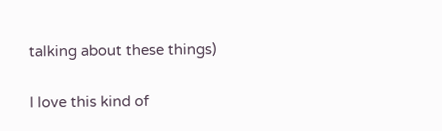talking about these things)

I love this kind of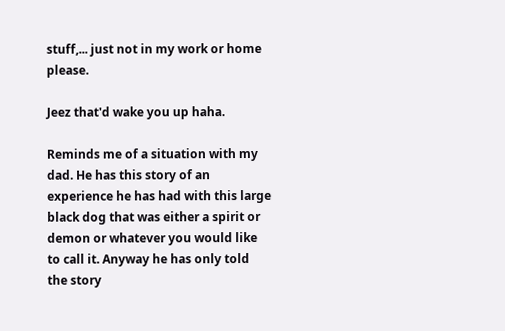stuff,... just not in my work or home please.

Jeez that'd wake you up haha.

Reminds me of a situation with my dad. He has this story of an experience he has had with this large black dog that was either a spirit or demon or whatever you would like to call it. Anyway he has only told the story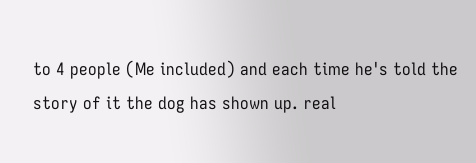to 4 people (Me included) and each time he's told the story of it the dog has shown up. real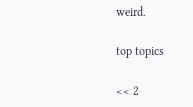weird.

top topics

<< 2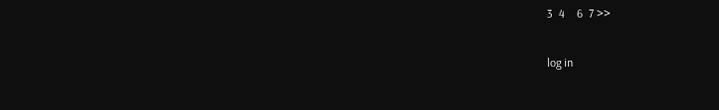3  4    6  7 >>

log in